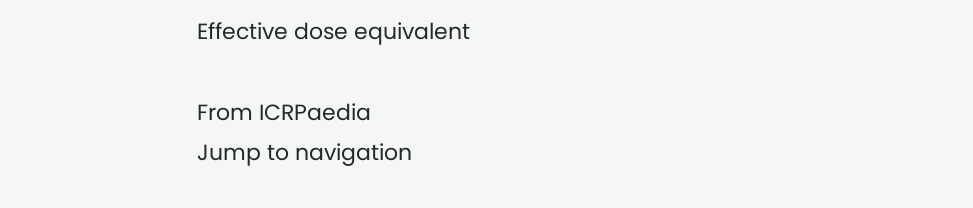Effective dose equivalent

From ICRPaedia
Jump to navigation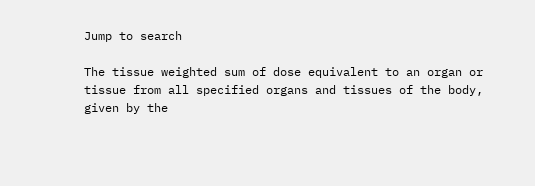Jump to search

The tissue weighted sum of dose equivalent to an organ or tissue from all specified organs and tissues of the body, given by the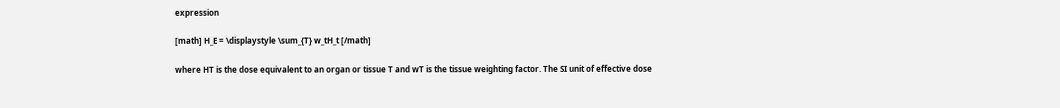expression

[math] H_E = \displaystyle \sum_{T} w_tH_t [/math]

where HT is the dose equivalent to an organ or tissue T and wT is the tissue weighting factor. The SI unit of effective dose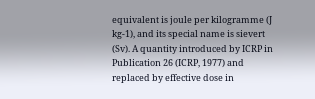equivalent is joule per kilogramme (J kg-1), and its special name is sievert (Sv). A quantity introduced by ICRP in Publication 26 (ICRP, 1977) and replaced by effective dose in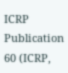ICRP Publication 60 (ICRP,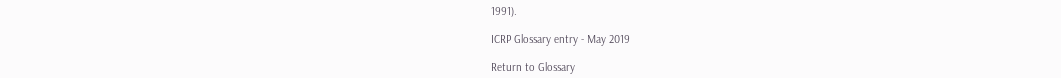1991).

ICRP Glossary entry - May 2019

Return to Glossary